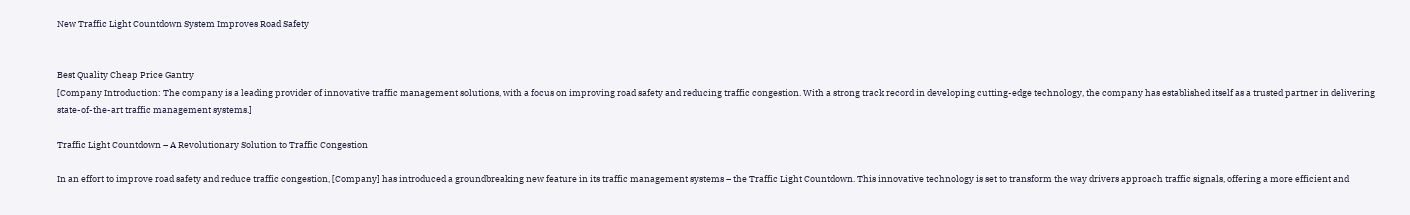New Traffic Light Countdown System Improves Road Safety


Best Quality Cheap Price Gantry
[Company Introduction: The company is a leading provider of innovative traffic management solutions, with a focus on improving road safety and reducing traffic congestion. With a strong track record in developing cutting-edge technology, the company has established itself as a trusted partner in delivering state-of-the-art traffic management systems.]

Traffic Light Countdown – A Revolutionary Solution to Traffic Congestion

In an effort to improve road safety and reduce traffic congestion, [Company] has introduced a groundbreaking new feature in its traffic management systems – the Traffic Light Countdown. This innovative technology is set to transform the way drivers approach traffic signals, offering a more efficient and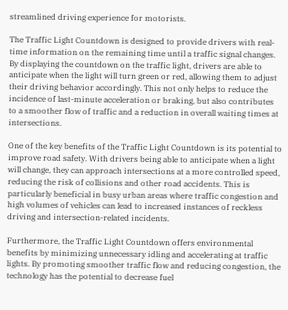streamlined driving experience for motorists.

The Traffic Light Countdown is designed to provide drivers with real-time information on the remaining time until a traffic signal changes. By displaying the countdown on the traffic light, drivers are able to anticipate when the light will turn green or red, allowing them to adjust their driving behavior accordingly. This not only helps to reduce the incidence of last-minute acceleration or braking, but also contributes to a smoother flow of traffic and a reduction in overall waiting times at intersections.

One of the key benefits of the Traffic Light Countdown is its potential to improve road safety. With drivers being able to anticipate when a light will change, they can approach intersections at a more controlled speed, reducing the risk of collisions and other road accidents. This is particularly beneficial in busy urban areas where traffic congestion and high volumes of vehicles can lead to increased instances of reckless driving and intersection-related incidents.

Furthermore, the Traffic Light Countdown offers environmental benefits by minimizing unnecessary idling and accelerating at traffic lights. By promoting smoother traffic flow and reducing congestion, the technology has the potential to decrease fuel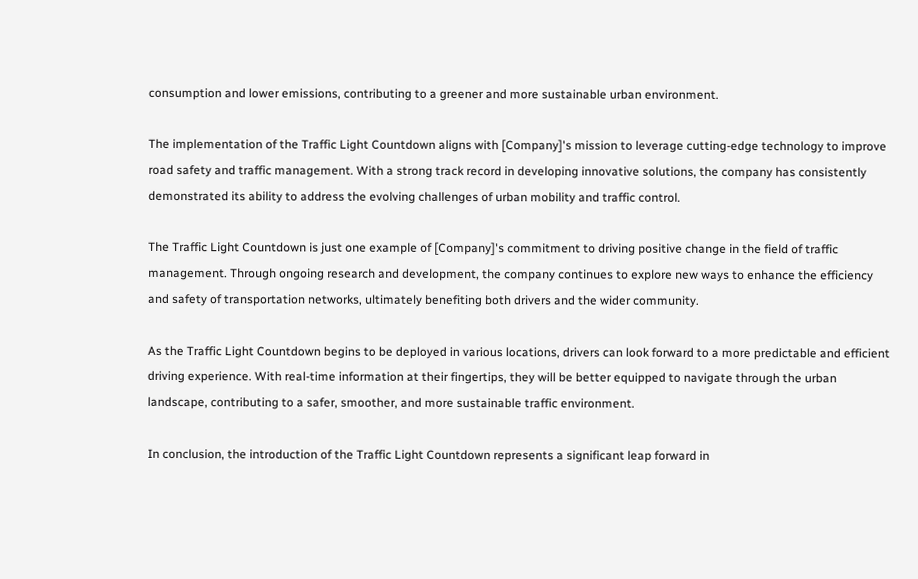consumption and lower emissions, contributing to a greener and more sustainable urban environment.

The implementation of the Traffic Light Countdown aligns with [Company]'s mission to leverage cutting-edge technology to improve road safety and traffic management. With a strong track record in developing innovative solutions, the company has consistently demonstrated its ability to address the evolving challenges of urban mobility and traffic control.

The Traffic Light Countdown is just one example of [Company]'s commitment to driving positive change in the field of traffic management. Through ongoing research and development, the company continues to explore new ways to enhance the efficiency and safety of transportation networks, ultimately benefiting both drivers and the wider community.

As the Traffic Light Countdown begins to be deployed in various locations, drivers can look forward to a more predictable and efficient driving experience. With real-time information at their fingertips, they will be better equipped to navigate through the urban landscape, contributing to a safer, smoother, and more sustainable traffic environment.

In conclusion, the introduction of the Traffic Light Countdown represents a significant leap forward in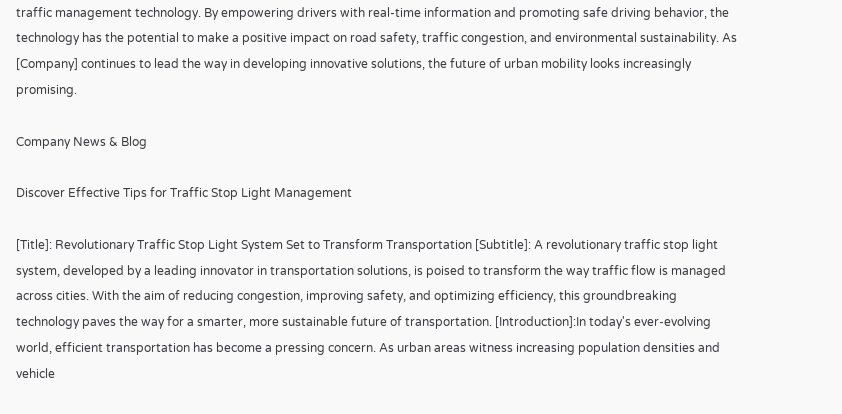traffic management technology. By empowering drivers with real-time information and promoting safe driving behavior, the technology has the potential to make a positive impact on road safety, traffic congestion, and environmental sustainability. As [Company] continues to lead the way in developing innovative solutions, the future of urban mobility looks increasingly promising.

Company News & Blog

Discover Effective Tips for Traffic Stop Light Management

[Title]: Revolutionary Traffic Stop Light System Set to Transform Transportation [Subtitle]: A revolutionary traffic stop light system, developed by a leading innovator in transportation solutions, is poised to transform the way traffic flow is managed across cities. With the aim of reducing congestion, improving safety, and optimizing efficiency, this groundbreaking technology paves the way for a smarter, more sustainable future of transportation. [Introduction]:In today's ever-evolving world, efficient transportation has become a pressing concern. As urban areas witness increasing population densities and vehicle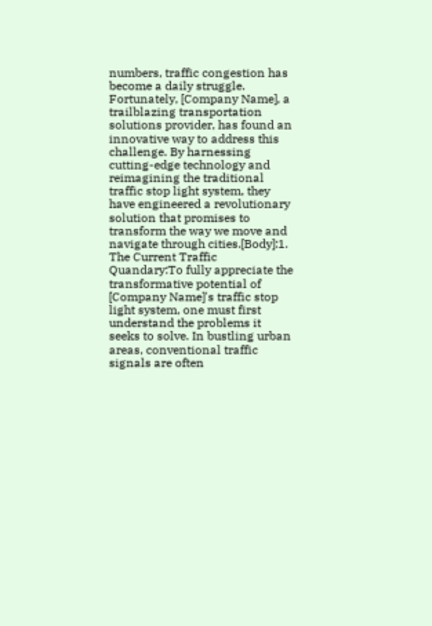numbers, traffic congestion has become a daily struggle. Fortunately, [Company Name], a trailblazing transportation solutions provider, has found an innovative way to address this challenge. By harnessing cutting-edge technology and reimagining the traditional traffic stop light system, they have engineered a revolutionary solution that promises to transform the way we move and navigate through cities.[Body]:1. The Current Traffic Quandary:To fully appreciate the transformative potential of [Company Name]'s traffic stop light system, one must first understand the problems it seeks to solve. In bustling urban areas, conventional traffic signals are often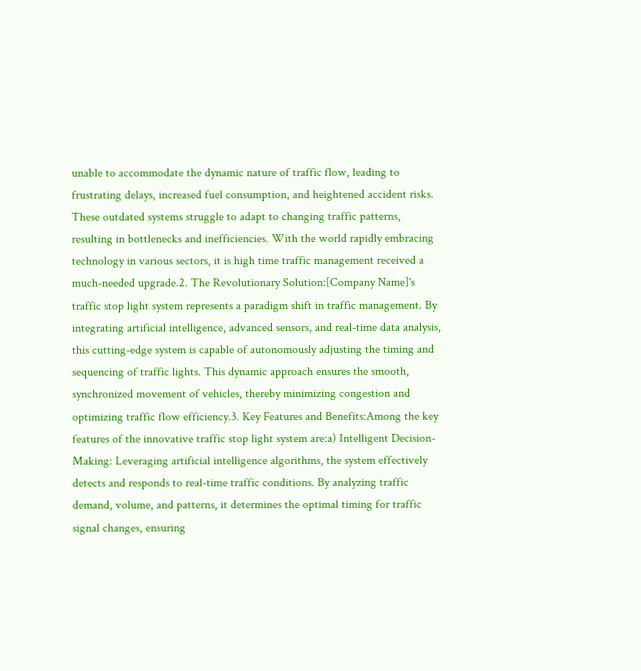unable to accommodate the dynamic nature of traffic flow, leading to frustrating delays, increased fuel consumption, and heightened accident risks. These outdated systems struggle to adapt to changing traffic patterns, resulting in bottlenecks and inefficiencies. With the world rapidly embracing technology in various sectors, it is high time traffic management received a much-needed upgrade.2. The Revolutionary Solution:[Company Name]'s traffic stop light system represents a paradigm shift in traffic management. By integrating artificial intelligence, advanced sensors, and real-time data analysis, this cutting-edge system is capable of autonomously adjusting the timing and sequencing of traffic lights. This dynamic approach ensures the smooth, synchronized movement of vehicles, thereby minimizing congestion and optimizing traffic flow efficiency.3. Key Features and Benefits:Among the key features of the innovative traffic stop light system are:a) Intelligent Decision-Making: Leveraging artificial intelligence algorithms, the system effectively detects and responds to real-time traffic conditions. By analyzing traffic demand, volume, and patterns, it determines the optimal timing for traffic signal changes, ensuring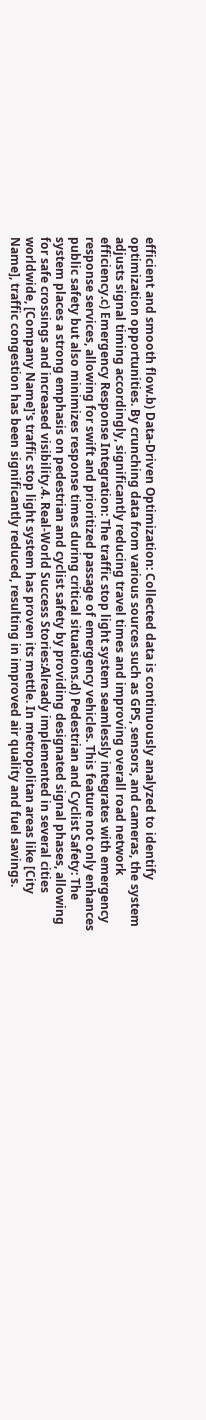efficient and smooth flow.b) Data-Driven Optimization: Collected data is continuously analyzed to identify optimization opportunities. By crunching data from various sources such as GPS, sensors, and cameras, the system adjusts signal timing accordingly, significantly reducing travel times and improving overall road network efficiency.c) Emergency Response Integration: The traffic stop light system seamlessly integrates with emergency response services, allowing for swift and prioritized passage of emergency vehicles. This feature not only enhances public safety but also minimizes response times during critical situations.d) Pedestrian and Cyclist Safety: The system places a strong emphasis on pedestrian and cyclist safety by providing designated signal phases, allowing for safe crossings and increased visibility.4. Real-World Success Stories:Already implemented in several cities worldwide, [Company Name]'s traffic stop light system has proven its mettle. In metropolitan areas like [City Name], traffic congestion has been significantly reduced, resulting in improved air quality and fuel savings.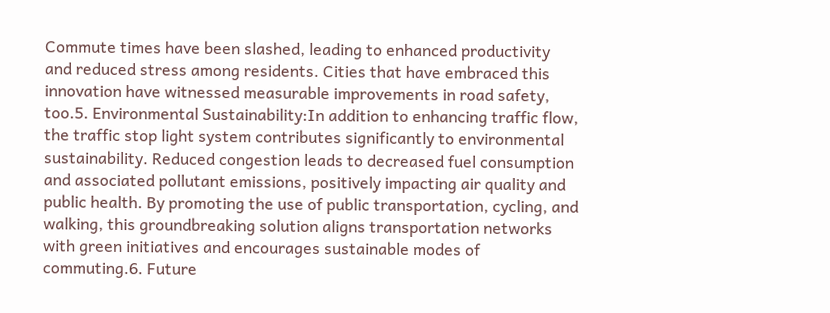Commute times have been slashed, leading to enhanced productivity and reduced stress among residents. Cities that have embraced this innovation have witnessed measurable improvements in road safety, too.5. Environmental Sustainability:In addition to enhancing traffic flow, the traffic stop light system contributes significantly to environmental sustainability. Reduced congestion leads to decreased fuel consumption and associated pollutant emissions, positively impacting air quality and public health. By promoting the use of public transportation, cycling, and walking, this groundbreaking solution aligns transportation networks with green initiatives and encourages sustainable modes of commuting.6. Future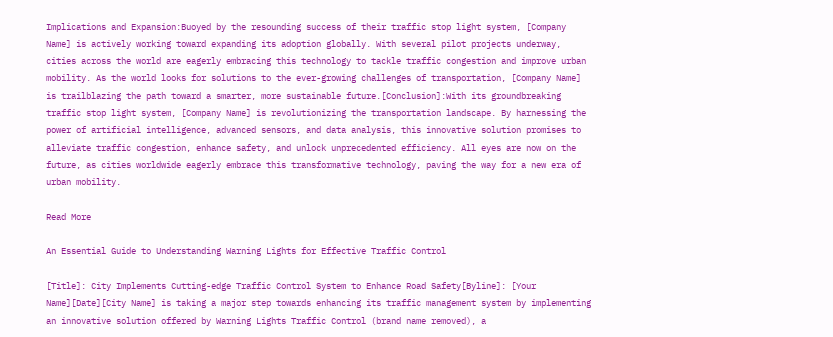Implications and Expansion:Buoyed by the resounding success of their traffic stop light system, [Company Name] is actively working toward expanding its adoption globally. With several pilot projects underway, cities across the world are eagerly embracing this technology to tackle traffic congestion and improve urban mobility. As the world looks for solutions to the ever-growing challenges of transportation, [Company Name] is trailblazing the path toward a smarter, more sustainable future.[Conclusion]:With its groundbreaking traffic stop light system, [Company Name] is revolutionizing the transportation landscape. By harnessing the power of artificial intelligence, advanced sensors, and data analysis, this innovative solution promises to alleviate traffic congestion, enhance safety, and unlock unprecedented efficiency. All eyes are now on the future, as cities worldwide eagerly embrace this transformative technology, paving the way for a new era of urban mobility.

Read More

An Essential Guide to Understanding Warning Lights for Effective Traffic Control

[Title]: City Implements Cutting-edge Traffic Control System to Enhance Road Safety[Byline]: [Your Name][Date][City Name] is taking a major step towards enhancing its traffic management system by implementing an innovative solution offered by Warning Lights Traffic Control (brand name removed), a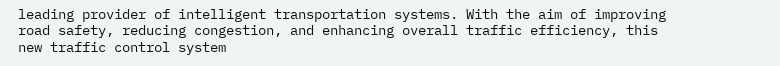leading provider of intelligent transportation systems. With the aim of improving road safety, reducing congestion, and enhancing overall traffic efficiency, this new traffic control system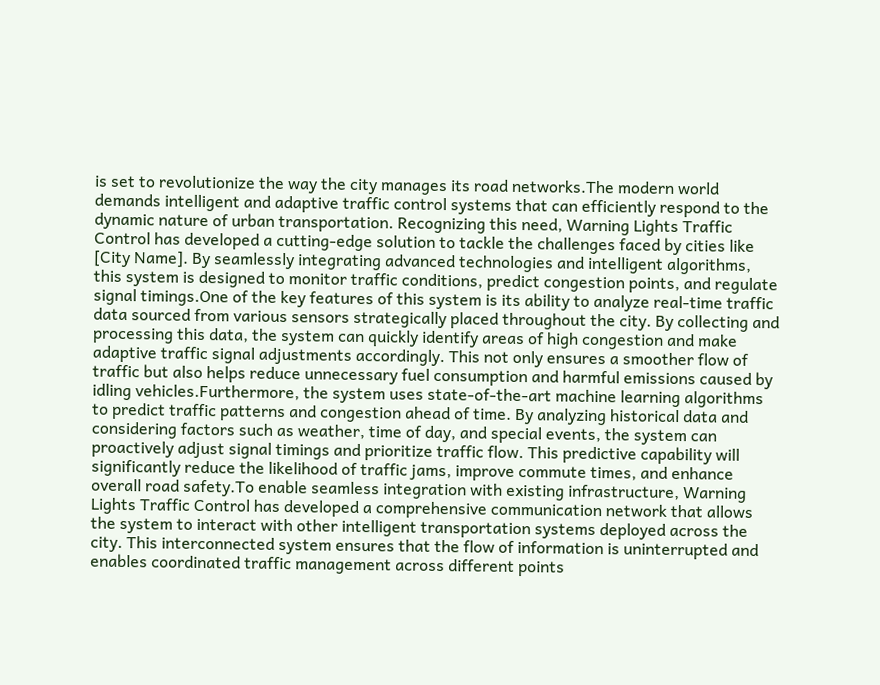is set to revolutionize the way the city manages its road networks.The modern world demands intelligent and adaptive traffic control systems that can efficiently respond to the dynamic nature of urban transportation. Recognizing this need, Warning Lights Traffic Control has developed a cutting-edge solution to tackle the challenges faced by cities like [City Name]. By seamlessly integrating advanced technologies and intelligent algorithms, this system is designed to monitor traffic conditions, predict congestion points, and regulate signal timings.One of the key features of this system is its ability to analyze real-time traffic data sourced from various sensors strategically placed throughout the city. By collecting and processing this data, the system can quickly identify areas of high congestion and make adaptive traffic signal adjustments accordingly. This not only ensures a smoother flow of traffic but also helps reduce unnecessary fuel consumption and harmful emissions caused by idling vehicles.Furthermore, the system uses state-of-the-art machine learning algorithms to predict traffic patterns and congestion ahead of time. By analyzing historical data and considering factors such as weather, time of day, and special events, the system can proactively adjust signal timings and prioritize traffic flow. This predictive capability will significantly reduce the likelihood of traffic jams, improve commute times, and enhance overall road safety.To enable seamless integration with existing infrastructure, Warning Lights Traffic Control has developed a comprehensive communication network that allows the system to interact with other intelligent transportation systems deployed across the city. This interconnected system ensures that the flow of information is uninterrupted and enables coordinated traffic management across different points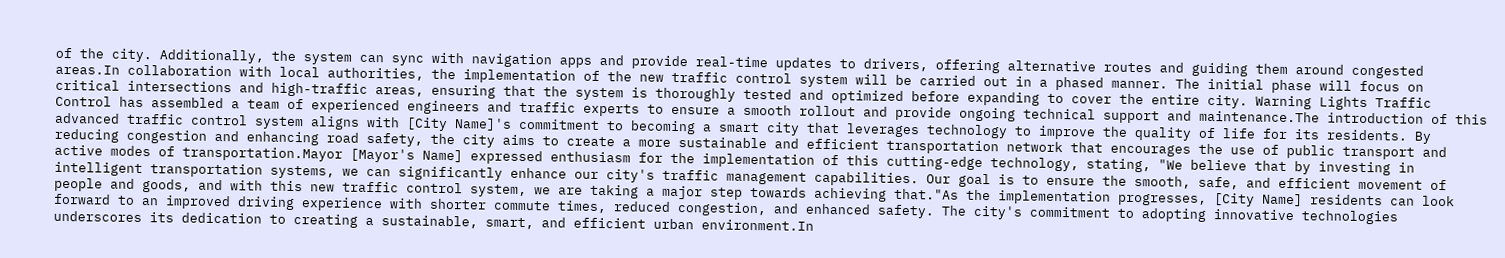of the city. Additionally, the system can sync with navigation apps and provide real-time updates to drivers, offering alternative routes and guiding them around congested areas.In collaboration with local authorities, the implementation of the new traffic control system will be carried out in a phased manner. The initial phase will focus on critical intersections and high-traffic areas, ensuring that the system is thoroughly tested and optimized before expanding to cover the entire city. Warning Lights Traffic Control has assembled a team of experienced engineers and traffic experts to ensure a smooth rollout and provide ongoing technical support and maintenance.The introduction of this advanced traffic control system aligns with [City Name]'s commitment to becoming a smart city that leverages technology to improve the quality of life for its residents. By reducing congestion and enhancing road safety, the city aims to create a more sustainable and efficient transportation network that encourages the use of public transport and active modes of transportation.Mayor [Mayor's Name] expressed enthusiasm for the implementation of this cutting-edge technology, stating, "We believe that by investing in intelligent transportation systems, we can significantly enhance our city's traffic management capabilities. Our goal is to ensure the smooth, safe, and efficient movement of people and goods, and with this new traffic control system, we are taking a major step towards achieving that."As the implementation progresses, [City Name] residents can look forward to an improved driving experience with shorter commute times, reduced congestion, and enhanced safety. The city's commitment to adopting innovative technologies underscores its dedication to creating a sustainable, smart, and efficient urban environment.In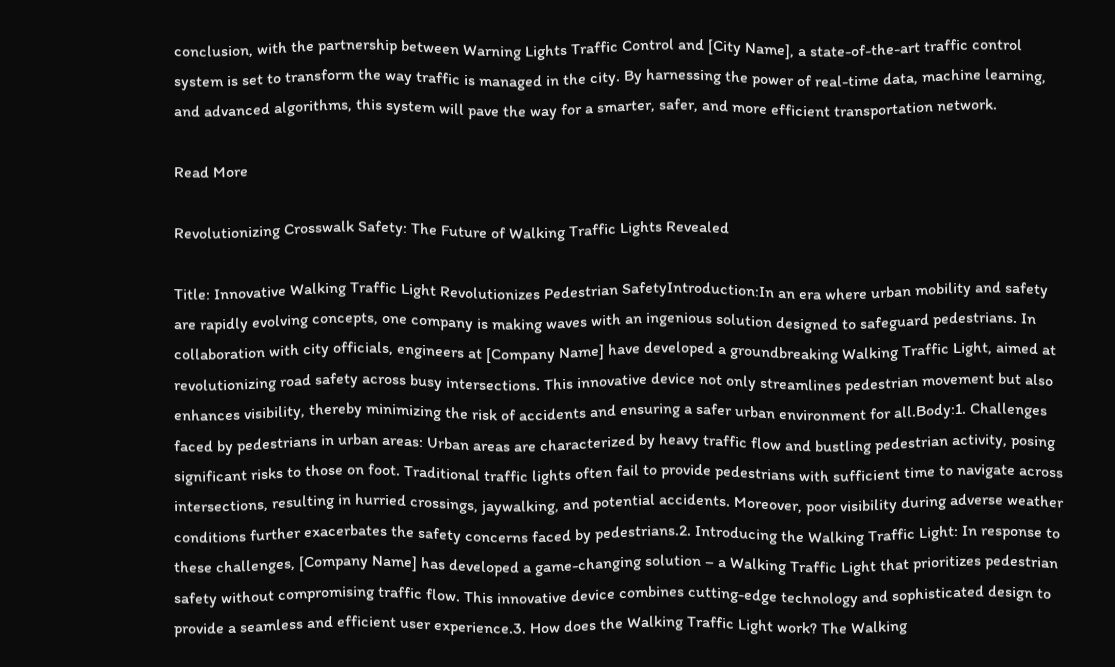conclusion, with the partnership between Warning Lights Traffic Control and [City Name], a state-of-the-art traffic control system is set to transform the way traffic is managed in the city. By harnessing the power of real-time data, machine learning, and advanced algorithms, this system will pave the way for a smarter, safer, and more efficient transportation network.

Read More

Revolutionizing Crosswalk Safety: The Future of Walking Traffic Lights Revealed

Title: Innovative Walking Traffic Light Revolutionizes Pedestrian SafetyIntroduction:In an era where urban mobility and safety are rapidly evolving concepts, one company is making waves with an ingenious solution designed to safeguard pedestrians. In collaboration with city officials, engineers at [Company Name] have developed a groundbreaking Walking Traffic Light, aimed at revolutionizing road safety across busy intersections. This innovative device not only streamlines pedestrian movement but also enhances visibility, thereby minimizing the risk of accidents and ensuring a safer urban environment for all.Body:1. Challenges faced by pedestrians in urban areas: Urban areas are characterized by heavy traffic flow and bustling pedestrian activity, posing significant risks to those on foot. Traditional traffic lights often fail to provide pedestrians with sufficient time to navigate across intersections, resulting in hurried crossings, jaywalking, and potential accidents. Moreover, poor visibility during adverse weather conditions further exacerbates the safety concerns faced by pedestrians.2. Introducing the Walking Traffic Light: In response to these challenges, [Company Name] has developed a game-changing solution – a Walking Traffic Light that prioritizes pedestrian safety without compromising traffic flow. This innovative device combines cutting-edge technology and sophisticated design to provide a seamless and efficient user experience.3. How does the Walking Traffic Light work? The Walking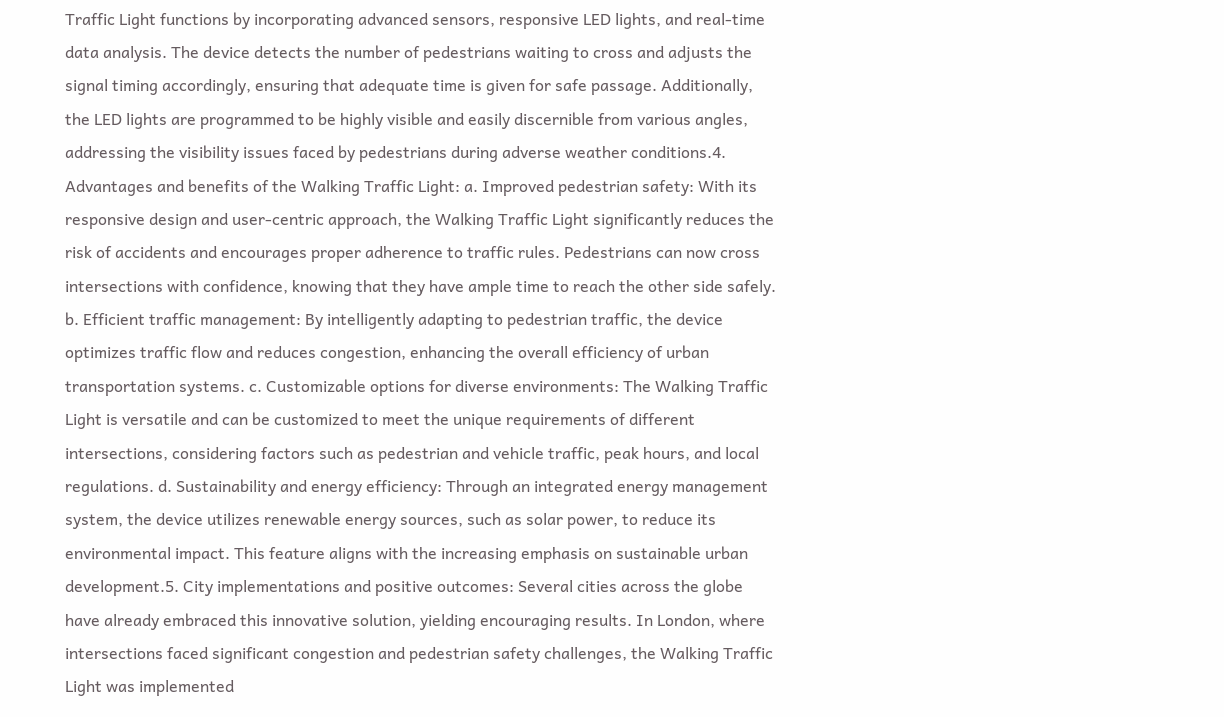Traffic Light functions by incorporating advanced sensors, responsive LED lights, and real-time data analysis. The device detects the number of pedestrians waiting to cross and adjusts the signal timing accordingly, ensuring that adequate time is given for safe passage. Additionally, the LED lights are programmed to be highly visible and easily discernible from various angles, addressing the visibility issues faced by pedestrians during adverse weather conditions.4. Advantages and benefits of the Walking Traffic Light: a. Improved pedestrian safety: With its responsive design and user-centric approach, the Walking Traffic Light significantly reduces the risk of accidents and encourages proper adherence to traffic rules. Pedestrians can now cross intersections with confidence, knowing that they have ample time to reach the other side safely. b. Efficient traffic management: By intelligently adapting to pedestrian traffic, the device optimizes traffic flow and reduces congestion, enhancing the overall efficiency of urban transportation systems. c. Customizable options for diverse environments: The Walking Traffic Light is versatile and can be customized to meet the unique requirements of different intersections, considering factors such as pedestrian and vehicle traffic, peak hours, and local regulations. d. Sustainability and energy efficiency: Through an integrated energy management system, the device utilizes renewable energy sources, such as solar power, to reduce its environmental impact. This feature aligns with the increasing emphasis on sustainable urban development.5. City implementations and positive outcomes: Several cities across the globe have already embraced this innovative solution, yielding encouraging results. In London, where intersections faced significant congestion and pedestrian safety challenges, the Walking Traffic Light was implemented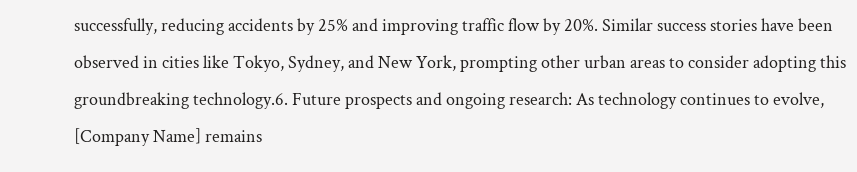successfully, reducing accidents by 25% and improving traffic flow by 20%. Similar success stories have been observed in cities like Tokyo, Sydney, and New York, prompting other urban areas to consider adopting this groundbreaking technology.6. Future prospects and ongoing research: As technology continues to evolve, [Company Name] remains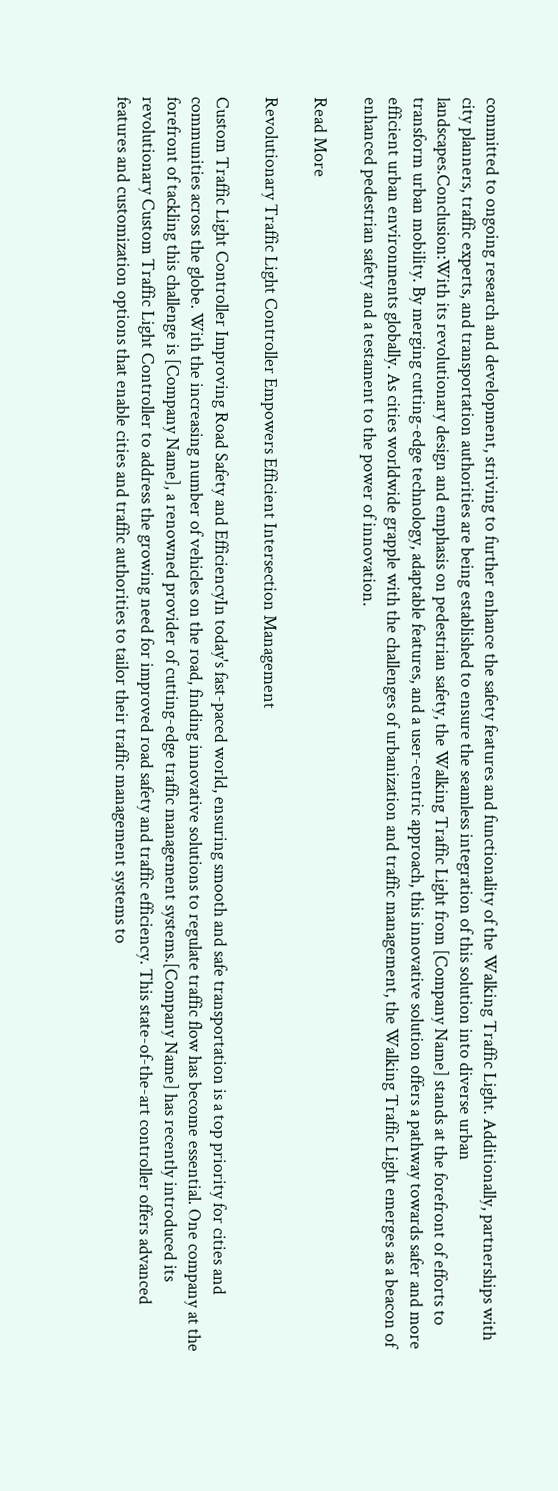committed to ongoing research and development, striving to further enhance the safety features and functionality of the Walking Traffic Light. Additionally, partnerships with city planners, traffic experts, and transportation authorities are being established to ensure the seamless integration of this solution into diverse urban landscapes.Conclusion:With its revolutionary design and emphasis on pedestrian safety, the Walking Traffic Light from [Company Name] stands at the forefront of efforts to transform urban mobility. By merging cutting-edge technology, adaptable features, and a user-centric approach, this innovative solution offers a pathway towards safer and more efficient urban environments globally. As cities worldwide grapple with the challenges of urbanization and traffic management, the Walking Traffic Light emerges as a beacon of enhanced pedestrian safety and a testament to the power of innovation.

Read More

Revolutionary Traffic Light Controller Empowers Efficient Intersection Management

Custom Traffic Light Controller Improving Road Safety and EfficiencyIn today's fast-paced world, ensuring smooth and safe transportation is a top priority for cities and communities across the globe. With the increasing number of vehicles on the road, finding innovative solutions to regulate traffic flow has become essential. One company at the forefront of tackling this challenge is [Company Name], a renowned provider of cutting-edge traffic management systems.[Company Name] has recently introduced its revolutionary Custom Traffic Light Controller to address the growing need for improved road safety and traffic efficiency. This state-of-the-art controller offers advanced features and customization options that enable cities and traffic authorities to tailor their traffic management systems to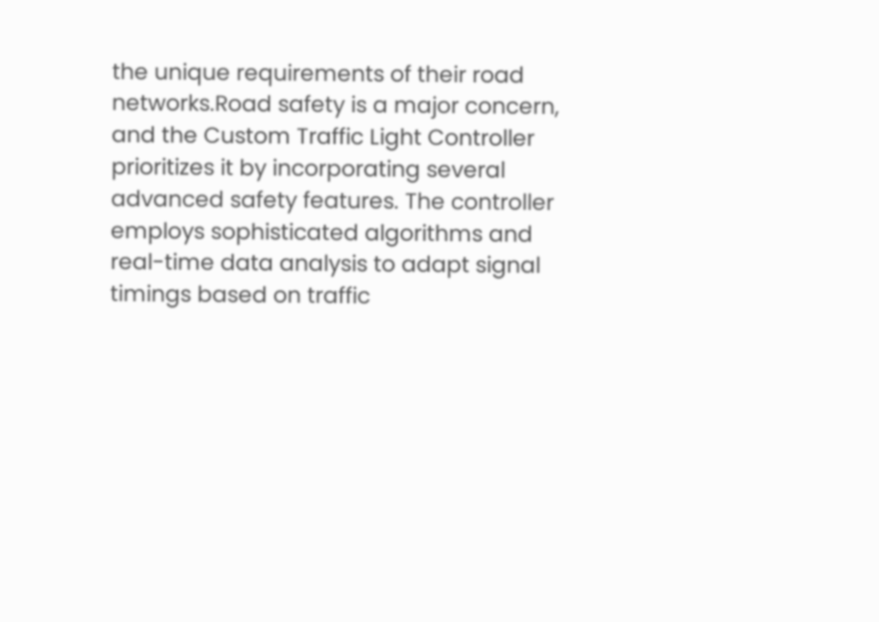the unique requirements of their road networks.Road safety is a major concern, and the Custom Traffic Light Controller prioritizes it by incorporating several advanced safety features. The controller employs sophisticated algorithms and real-time data analysis to adapt signal timings based on traffic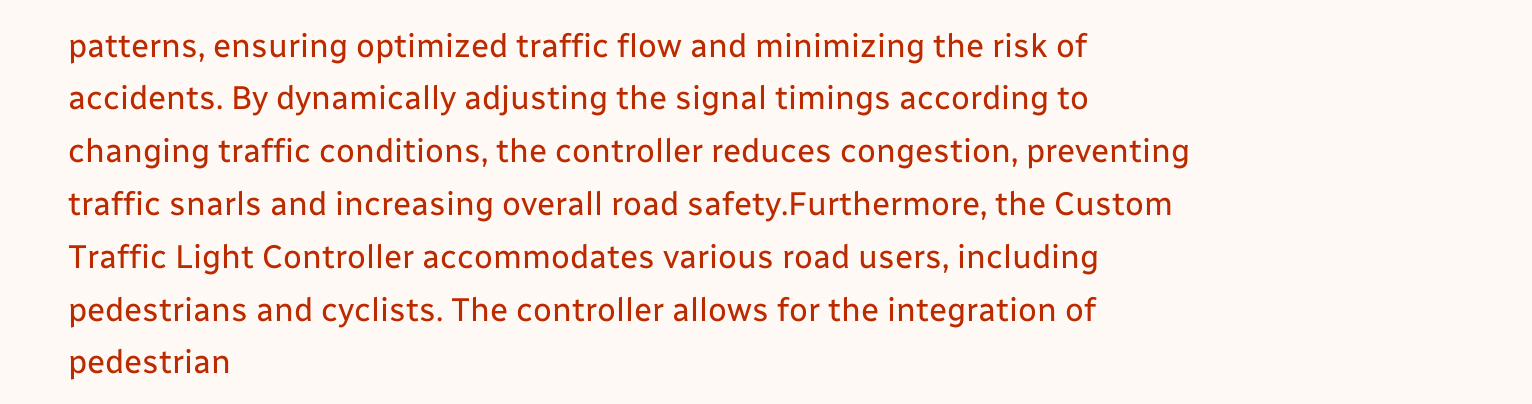patterns, ensuring optimized traffic flow and minimizing the risk of accidents. By dynamically adjusting the signal timings according to changing traffic conditions, the controller reduces congestion, preventing traffic snarls and increasing overall road safety.Furthermore, the Custom Traffic Light Controller accommodates various road users, including pedestrians and cyclists. The controller allows for the integration of pedestrian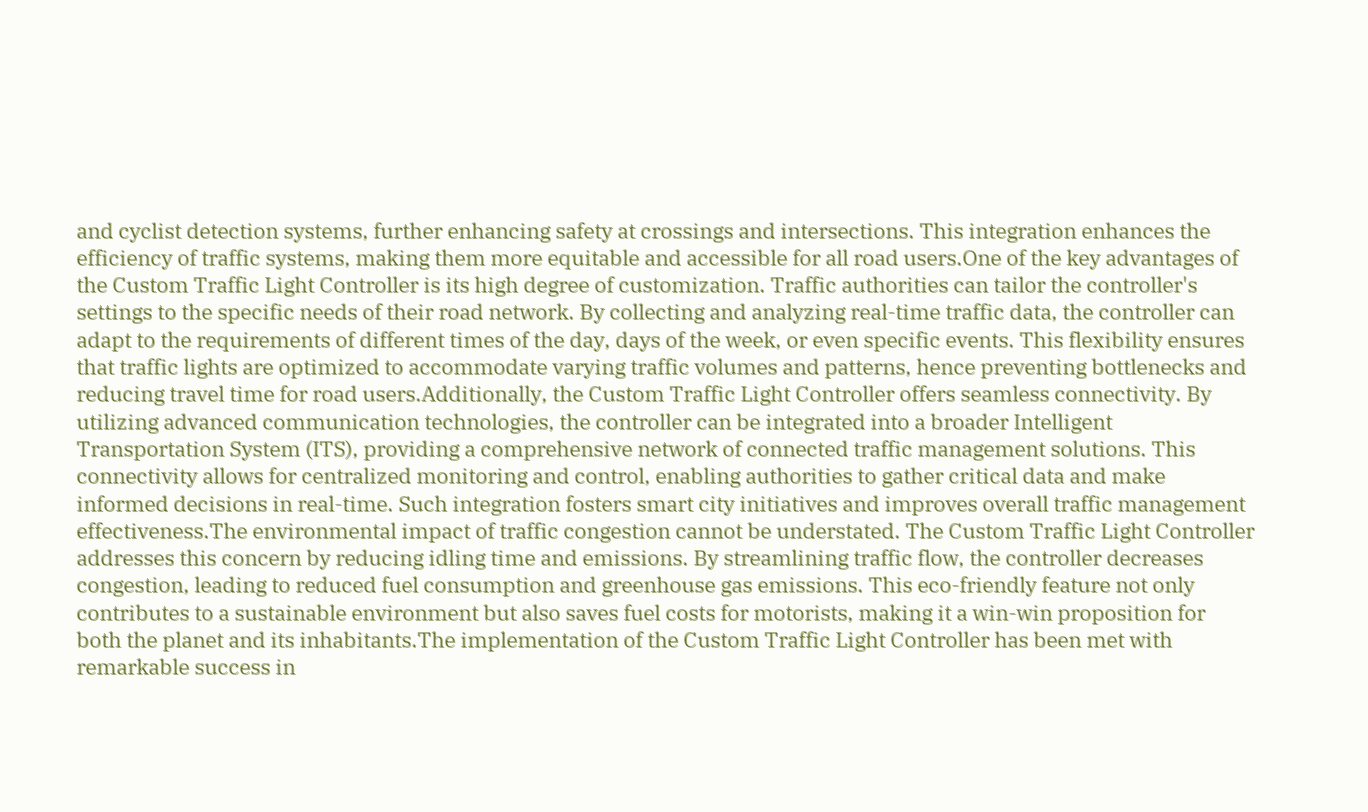and cyclist detection systems, further enhancing safety at crossings and intersections. This integration enhances the efficiency of traffic systems, making them more equitable and accessible for all road users.One of the key advantages of the Custom Traffic Light Controller is its high degree of customization. Traffic authorities can tailor the controller's settings to the specific needs of their road network. By collecting and analyzing real-time traffic data, the controller can adapt to the requirements of different times of the day, days of the week, or even specific events. This flexibility ensures that traffic lights are optimized to accommodate varying traffic volumes and patterns, hence preventing bottlenecks and reducing travel time for road users.Additionally, the Custom Traffic Light Controller offers seamless connectivity. By utilizing advanced communication technologies, the controller can be integrated into a broader Intelligent Transportation System (ITS), providing a comprehensive network of connected traffic management solutions. This connectivity allows for centralized monitoring and control, enabling authorities to gather critical data and make informed decisions in real-time. Such integration fosters smart city initiatives and improves overall traffic management effectiveness.The environmental impact of traffic congestion cannot be understated. The Custom Traffic Light Controller addresses this concern by reducing idling time and emissions. By streamlining traffic flow, the controller decreases congestion, leading to reduced fuel consumption and greenhouse gas emissions. This eco-friendly feature not only contributes to a sustainable environment but also saves fuel costs for motorists, making it a win-win proposition for both the planet and its inhabitants.The implementation of the Custom Traffic Light Controller has been met with remarkable success in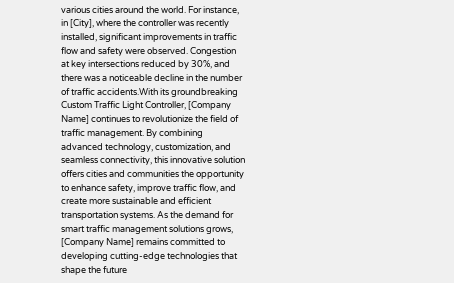various cities around the world. For instance, in [City], where the controller was recently installed, significant improvements in traffic flow and safety were observed. Congestion at key intersections reduced by 30%, and there was a noticeable decline in the number of traffic accidents.With its groundbreaking Custom Traffic Light Controller, [Company Name] continues to revolutionize the field of traffic management. By combining advanced technology, customization, and seamless connectivity, this innovative solution offers cities and communities the opportunity to enhance safety, improve traffic flow, and create more sustainable and efficient transportation systems. As the demand for smart traffic management solutions grows, [Company Name] remains committed to developing cutting-edge technologies that shape the future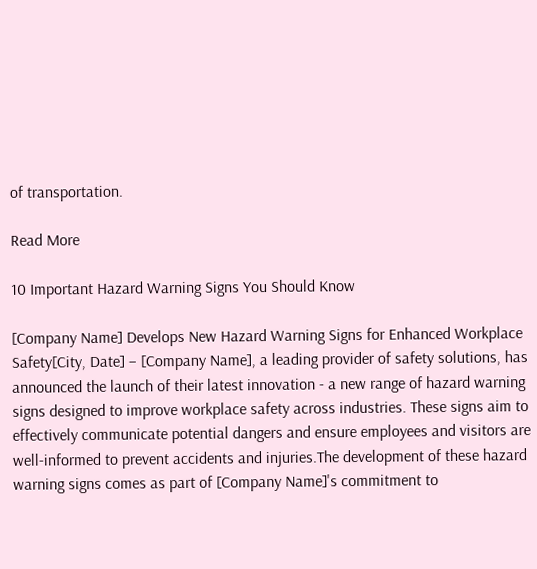of transportation.

Read More

10 Important Hazard Warning Signs You Should Know

[Company Name] Develops New Hazard Warning Signs for Enhanced Workplace Safety[City, Date] – [Company Name], a leading provider of safety solutions, has announced the launch of their latest innovation - a new range of hazard warning signs designed to improve workplace safety across industries. These signs aim to effectively communicate potential dangers and ensure employees and visitors are well-informed to prevent accidents and injuries.The development of these hazard warning signs comes as part of [Company Name]'s commitment to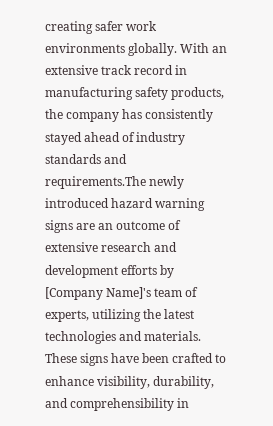creating safer work environments globally. With an extensive track record in manufacturing safety products, the company has consistently stayed ahead of industry standards and requirements.The newly introduced hazard warning signs are an outcome of extensive research and development efforts by [Company Name]'s team of experts, utilizing the latest technologies and materials. These signs have been crafted to enhance visibility, durability, and comprehensibility in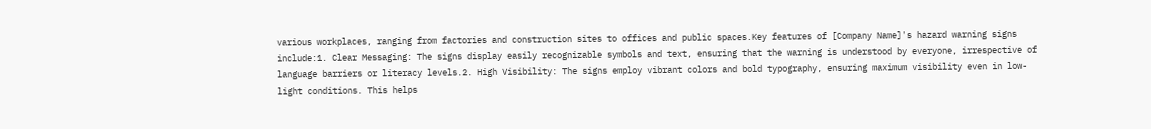various workplaces, ranging from factories and construction sites to offices and public spaces.Key features of [Company Name]'s hazard warning signs include:1. Clear Messaging: The signs display easily recognizable symbols and text, ensuring that the warning is understood by everyone, irrespective of language barriers or literacy levels.2. High Visibility: The signs employ vibrant colors and bold typography, ensuring maximum visibility even in low-light conditions. This helps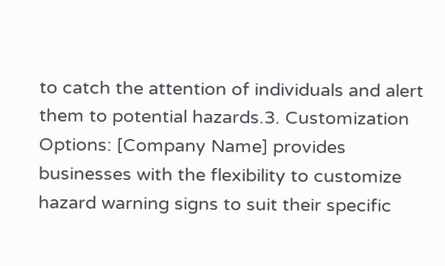to catch the attention of individuals and alert them to potential hazards.3. Customization Options: [Company Name] provides businesses with the flexibility to customize hazard warning signs to suit their specific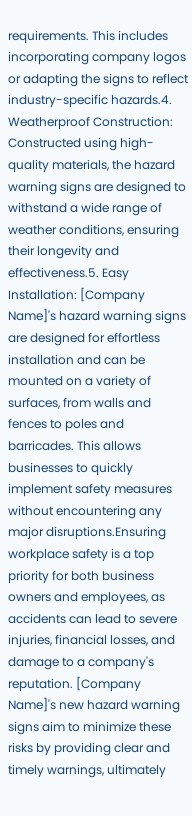requirements. This includes incorporating company logos or adapting the signs to reflect industry-specific hazards.4. Weatherproof Construction: Constructed using high-quality materials, the hazard warning signs are designed to withstand a wide range of weather conditions, ensuring their longevity and effectiveness.5. Easy Installation: [Company Name]'s hazard warning signs are designed for effortless installation and can be mounted on a variety of surfaces, from walls and fences to poles and barricades. This allows businesses to quickly implement safety measures without encountering any major disruptions.Ensuring workplace safety is a top priority for both business owners and employees, as accidents can lead to severe injuries, financial losses, and damage to a company's reputation. [Company Name]'s new hazard warning signs aim to minimize these risks by providing clear and timely warnings, ultimately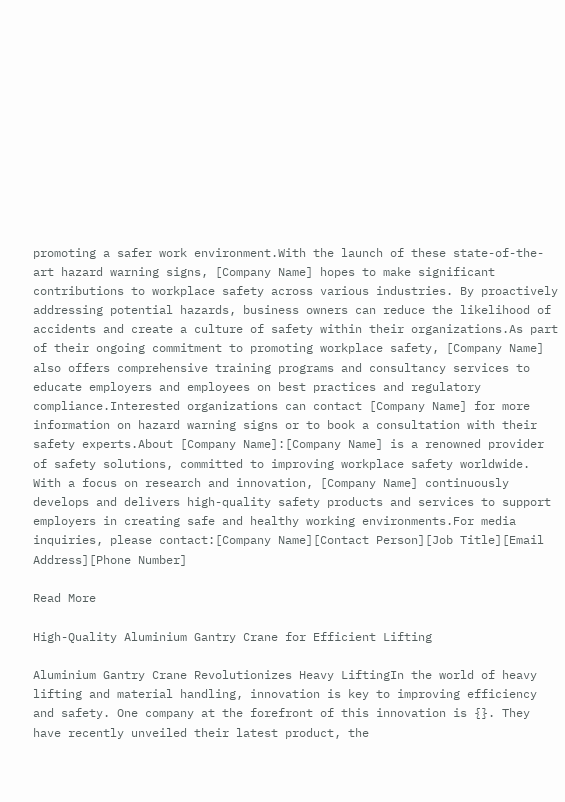promoting a safer work environment.With the launch of these state-of-the-art hazard warning signs, [Company Name] hopes to make significant contributions to workplace safety across various industries. By proactively addressing potential hazards, business owners can reduce the likelihood of accidents and create a culture of safety within their organizations.As part of their ongoing commitment to promoting workplace safety, [Company Name] also offers comprehensive training programs and consultancy services to educate employers and employees on best practices and regulatory compliance.Interested organizations can contact [Company Name] for more information on hazard warning signs or to book a consultation with their safety experts.About [Company Name]:[Company Name] is a renowned provider of safety solutions, committed to improving workplace safety worldwide. With a focus on research and innovation, [Company Name] continuously develops and delivers high-quality safety products and services to support employers in creating safe and healthy working environments.For media inquiries, please contact:[Company Name][Contact Person][Job Title][Email Address][Phone Number]

Read More

High-Quality Aluminium Gantry Crane for Efficient Lifting

Aluminium Gantry Crane Revolutionizes Heavy LiftingIn the world of heavy lifting and material handling, innovation is key to improving efficiency and safety. One company at the forefront of this innovation is {}. They have recently unveiled their latest product, the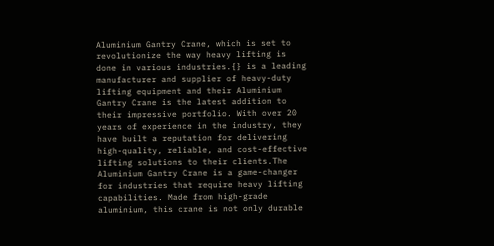Aluminium Gantry Crane, which is set to revolutionize the way heavy lifting is done in various industries.{} is a leading manufacturer and supplier of heavy-duty lifting equipment and their Aluminium Gantry Crane is the latest addition to their impressive portfolio. With over 20 years of experience in the industry, they have built a reputation for delivering high-quality, reliable, and cost-effective lifting solutions to their clients.The Aluminium Gantry Crane is a game-changer for industries that require heavy lifting capabilities. Made from high-grade aluminium, this crane is not only durable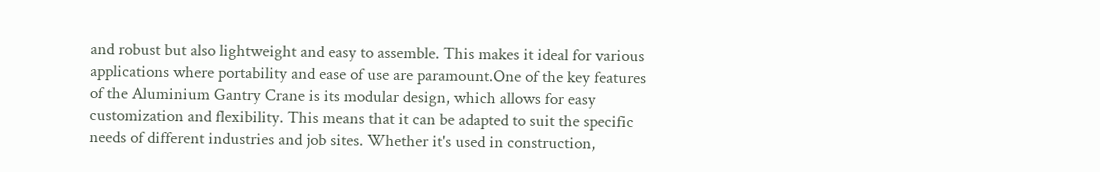and robust but also lightweight and easy to assemble. This makes it ideal for various applications where portability and ease of use are paramount.One of the key features of the Aluminium Gantry Crane is its modular design, which allows for easy customization and flexibility. This means that it can be adapted to suit the specific needs of different industries and job sites. Whether it's used in construction,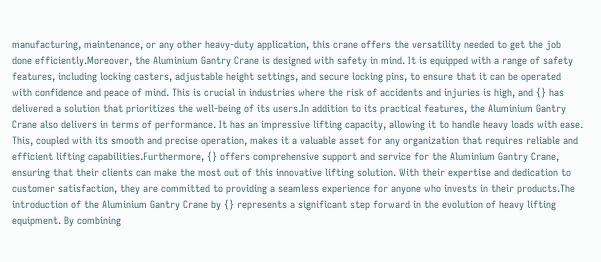manufacturing, maintenance, or any other heavy-duty application, this crane offers the versatility needed to get the job done efficiently.Moreover, the Aluminium Gantry Crane is designed with safety in mind. It is equipped with a range of safety features, including locking casters, adjustable height settings, and secure locking pins, to ensure that it can be operated with confidence and peace of mind. This is crucial in industries where the risk of accidents and injuries is high, and {} has delivered a solution that prioritizes the well-being of its users.In addition to its practical features, the Aluminium Gantry Crane also delivers in terms of performance. It has an impressive lifting capacity, allowing it to handle heavy loads with ease. This, coupled with its smooth and precise operation, makes it a valuable asset for any organization that requires reliable and efficient lifting capabilities.Furthermore, {} offers comprehensive support and service for the Aluminium Gantry Crane, ensuring that their clients can make the most out of this innovative lifting solution. With their expertise and dedication to customer satisfaction, they are committed to providing a seamless experience for anyone who invests in their products.The introduction of the Aluminium Gantry Crane by {} represents a significant step forward in the evolution of heavy lifting equipment. By combining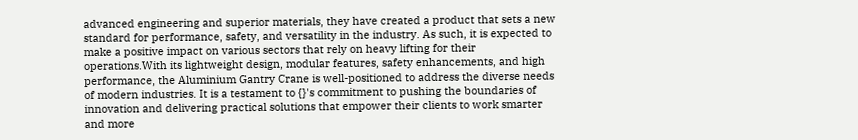advanced engineering and superior materials, they have created a product that sets a new standard for performance, safety, and versatility in the industry. As such, it is expected to make a positive impact on various sectors that rely on heavy lifting for their operations.With its lightweight design, modular features, safety enhancements, and high performance, the Aluminium Gantry Crane is well-positioned to address the diverse needs of modern industries. It is a testament to {}'s commitment to pushing the boundaries of innovation and delivering practical solutions that empower their clients to work smarter and more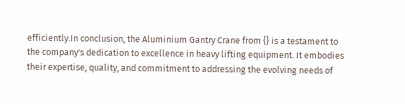efficiently.In conclusion, the Aluminium Gantry Crane from {} is a testament to the company's dedication to excellence in heavy lifting equipment. It embodies their expertise, quality, and commitment to addressing the evolving needs of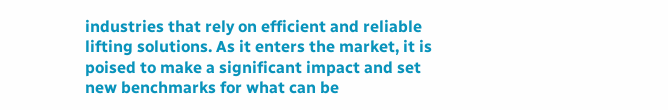industries that rely on efficient and reliable lifting solutions. As it enters the market, it is poised to make a significant impact and set new benchmarks for what can be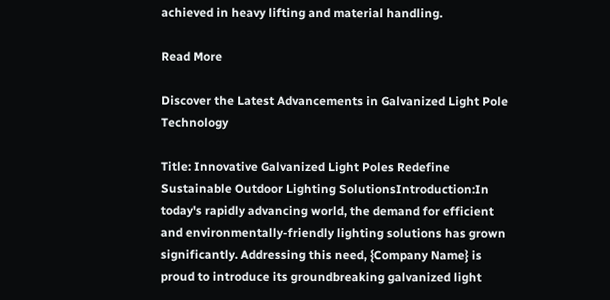achieved in heavy lifting and material handling.

Read More

Discover the Latest Advancements in Galvanized Light Pole Technology

Title: Innovative Galvanized Light Poles Redefine Sustainable Outdoor Lighting SolutionsIntroduction:In today's rapidly advancing world, the demand for efficient and environmentally-friendly lighting solutions has grown significantly. Addressing this need, {Company Name} is proud to introduce its groundbreaking galvanized light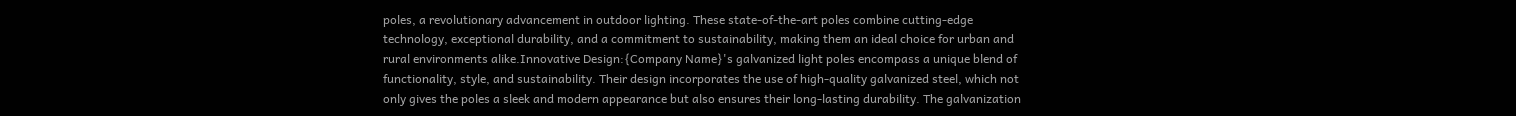poles, a revolutionary advancement in outdoor lighting. These state-of-the-art poles combine cutting-edge technology, exceptional durability, and a commitment to sustainability, making them an ideal choice for urban and rural environments alike.Innovative Design:{Company Name}'s galvanized light poles encompass a unique blend of functionality, style, and sustainability. Their design incorporates the use of high-quality galvanized steel, which not only gives the poles a sleek and modern appearance but also ensures their long-lasting durability. The galvanization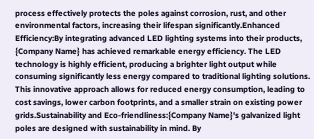process effectively protects the poles against corrosion, rust, and other environmental factors, increasing their lifespan significantly.Enhanced Efficiency:By integrating advanced LED lighting systems into their products, {Company Name} has achieved remarkable energy efficiency. The LED technology is highly efficient, producing a brighter light output while consuming significantly less energy compared to traditional lighting solutions. This innovative approach allows for reduced energy consumption, leading to cost savings, lower carbon footprints, and a smaller strain on existing power grids.Sustainability and Eco-friendliness:{Company Name}'s galvanized light poles are designed with sustainability in mind. By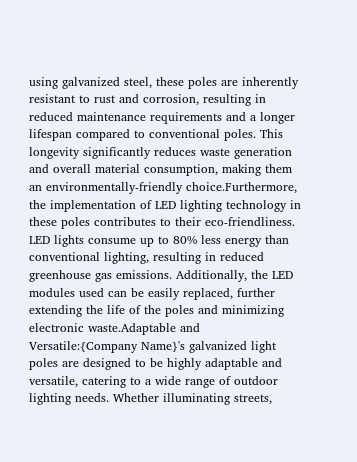using galvanized steel, these poles are inherently resistant to rust and corrosion, resulting in reduced maintenance requirements and a longer lifespan compared to conventional poles. This longevity significantly reduces waste generation and overall material consumption, making them an environmentally-friendly choice.Furthermore, the implementation of LED lighting technology in these poles contributes to their eco-friendliness. LED lights consume up to 80% less energy than conventional lighting, resulting in reduced greenhouse gas emissions. Additionally, the LED modules used can be easily replaced, further extending the life of the poles and minimizing electronic waste.Adaptable and Versatile:{Company Name}'s galvanized light poles are designed to be highly adaptable and versatile, catering to a wide range of outdoor lighting needs. Whether illuminating streets,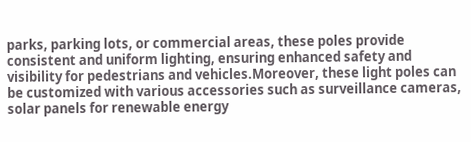parks, parking lots, or commercial areas, these poles provide consistent and uniform lighting, ensuring enhanced safety and visibility for pedestrians and vehicles.Moreover, these light poles can be customized with various accessories such as surveillance cameras, solar panels for renewable energy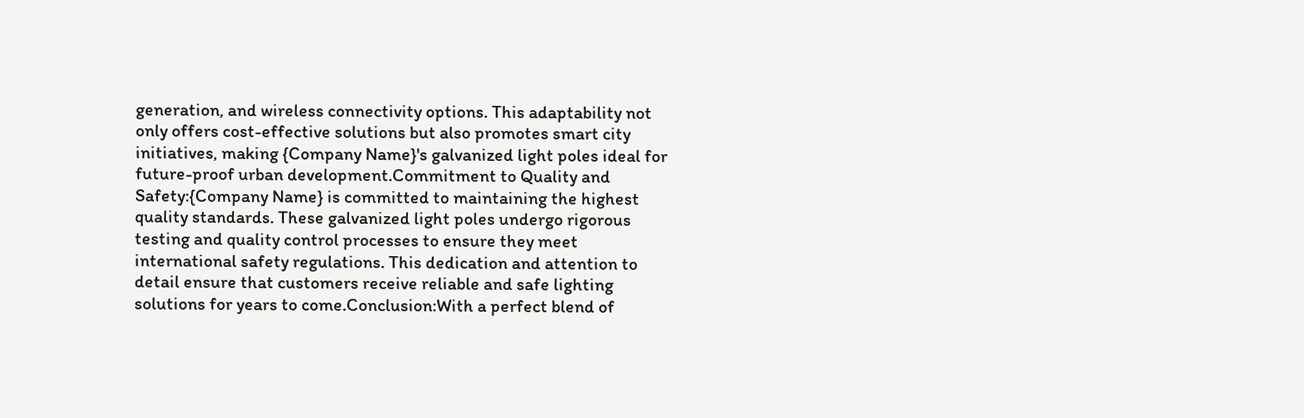generation, and wireless connectivity options. This adaptability not only offers cost-effective solutions but also promotes smart city initiatives, making {Company Name}'s galvanized light poles ideal for future-proof urban development.Commitment to Quality and Safety:{Company Name} is committed to maintaining the highest quality standards. These galvanized light poles undergo rigorous testing and quality control processes to ensure they meet international safety regulations. This dedication and attention to detail ensure that customers receive reliable and safe lighting solutions for years to come.Conclusion:With a perfect blend of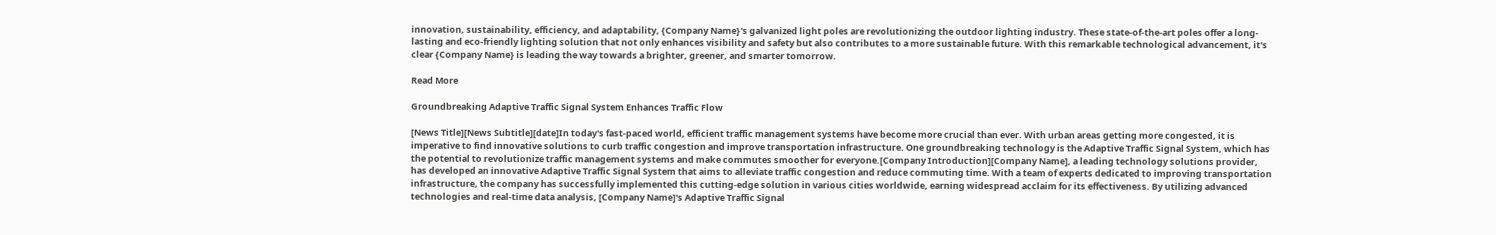innovation, sustainability, efficiency, and adaptability, {Company Name}'s galvanized light poles are revolutionizing the outdoor lighting industry. These state-of-the-art poles offer a long-lasting and eco-friendly lighting solution that not only enhances visibility and safety but also contributes to a more sustainable future. With this remarkable technological advancement, it's clear {Company Name} is leading the way towards a brighter, greener, and smarter tomorrow.

Read More

Groundbreaking Adaptive Traffic Signal System Enhances Traffic Flow

[News Title][News Subtitle][date]In today's fast-paced world, efficient traffic management systems have become more crucial than ever. With urban areas getting more congested, it is imperative to find innovative solutions to curb traffic congestion and improve transportation infrastructure. One groundbreaking technology is the Adaptive Traffic Signal System, which has the potential to revolutionize traffic management systems and make commutes smoother for everyone.[Company Introduction][Company Name], a leading technology solutions provider, has developed an innovative Adaptive Traffic Signal System that aims to alleviate traffic congestion and reduce commuting time. With a team of experts dedicated to improving transportation infrastructure, the company has successfully implemented this cutting-edge solution in various cities worldwide, earning widespread acclaim for its effectiveness. By utilizing advanced technologies and real-time data analysis, [Company Name]'s Adaptive Traffic Signal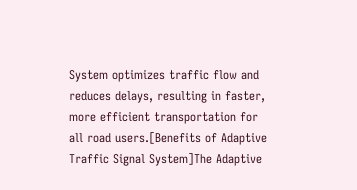System optimizes traffic flow and reduces delays, resulting in faster, more efficient transportation for all road users.[Benefits of Adaptive Traffic Signal System]The Adaptive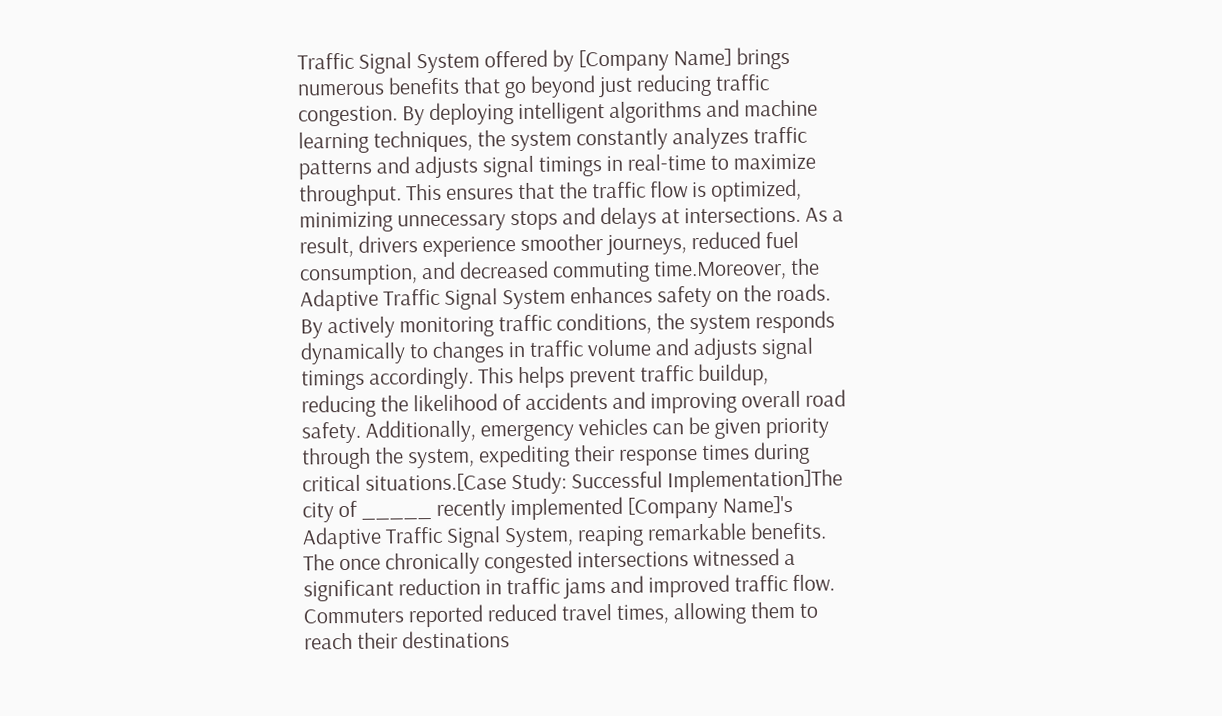Traffic Signal System offered by [Company Name] brings numerous benefits that go beyond just reducing traffic congestion. By deploying intelligent algorithms and machine learning techniques, the system constantly analyzes traffic patterns and adjusts signal timings in real-time to maximize throughput. This ensures that the traffic flow is optimized, minimizing unnecessary stops and delays at intersections. As a result, drivers experience smoother journeys, reduced fuel consumption, and decreased commuting time.Moreover, the Adaptive Traffic Signal System enhances safety on the roads. By actively monitoring traffic conditions, the system responds dynamically to changes in traffic volume and adjusts signal timings accordingly. This helps prevent traffic buildup, reducing the likelihood of accidents and improving overall road safety. Additionally, emergency vehicles can be given priority through the system, expediting their response times during critical situations.[Case Study: Successful Implementation]The city of _____ recently implemented [Company Name]'s Adaptive Traffic Signal System, reaping remarkable benefits. The once chronically congested intersections witnessed a significant reduction in traffic jams and improved traffic flow. Commuters reported reduced travel times, allowing them to reach their destinations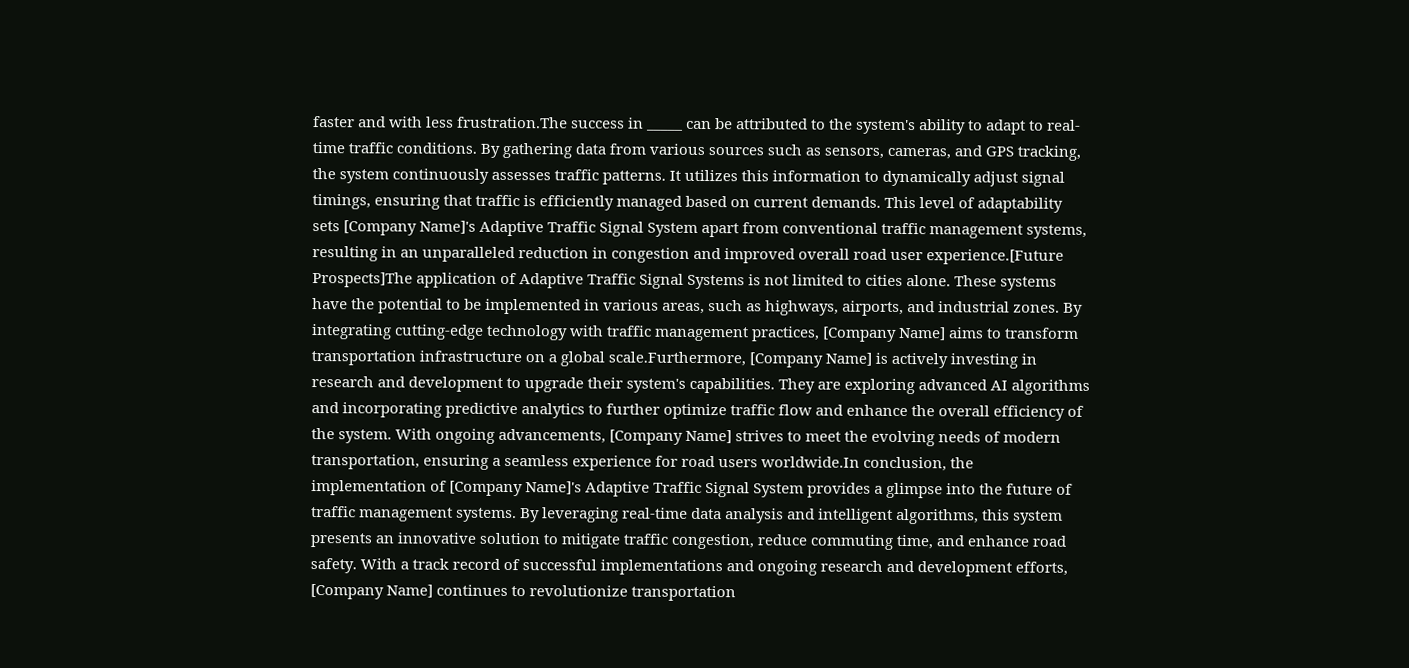faster and with less frustration.The success in _____ can be attributed to the system's ability to adapt to real-time traffic conditions. By gathering data from various sources such as sensors, cameras, and GPS tracking, the system continuously assesses traffic patterns. It utilizes this information to dynamically adjust signal timings, ensuring that traffic is efficiently managed based on current demands. This level of adaptability sets [Company Name]'s Adaptive Traffic Signal System apart from conventional traffic management systems, resulting in an unparalleled reduction in congestion and improved overall road user experience.[Future Prospects]The application of Adaptive Traffic Signal Systems is not limited to cities alone. These systems have the potential to be implemented in various areas, such as highways, airports, and industrial zones. By integrating cutting-edge technology with traffic management practices, [Company Name] aims to transform transportation infrastructure on a global scale.Furthermore, [Company Name] is actively investing in research and development to upgrade their system's capabilities. They are exploring advanced AI algorithms and incorporating predictive analytics to further optimize traffic flow and enhance the overall efficiency of the system. With ongoing advancements, [Company Name] strives to meet the evolving needs of modern transportation, ensuring a seamless experience for road users worldwide.In conclusion, the implementation of [Company Name]'s Adaptive Traffic Signal System provides a glimpse into the future of traffic management systems. By leveraging real-time data analysis and intelligent algorithms, this system presents an innovative solution to mitigate traffic congestion, reduce commuting time, and enhance road safety. With a track record of successful implementations and ongoing research and development efforts, [Company Name] continues to revolutionize transportation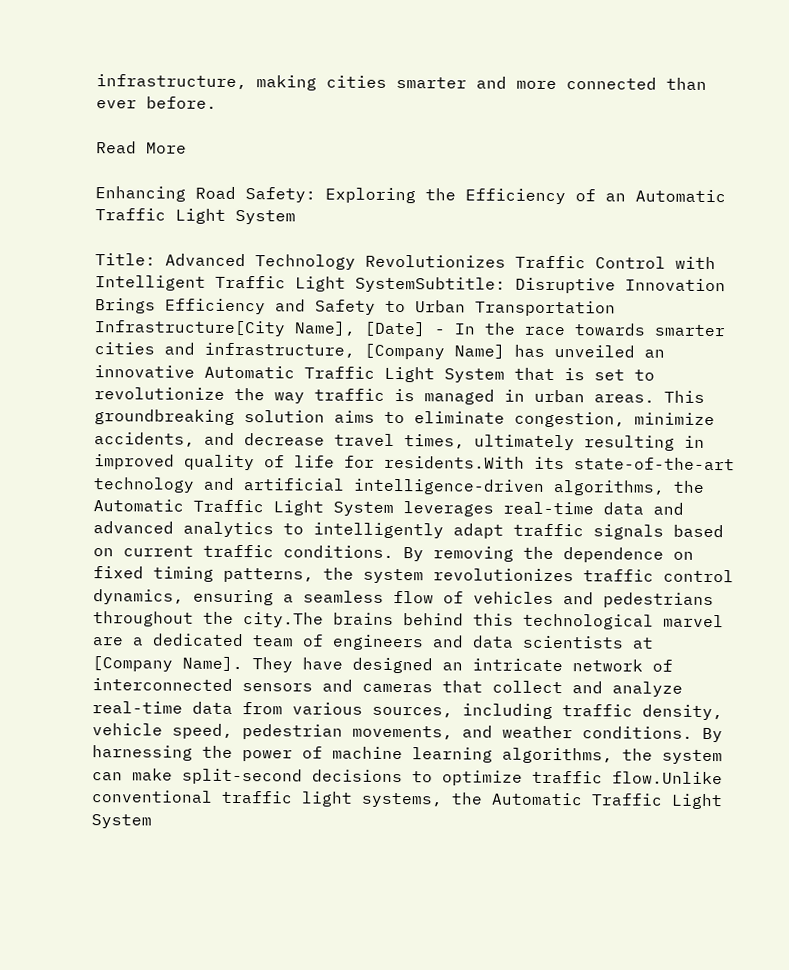infrastructure, making cities smarter and more connected than ever before.

Read More

Enhancing Road Safety: Exploring the Efficiency of an Automatic Traffic Light System

Title: Advanced Technology Revolutionizes Traffic Control with Intelligent Traffic Light SystemSubtitle: Disruptive Innovation Brings Efficiency and Safety to Urban Transportation Infrastructure[City Name], [Date] - In the race towards smarter cities and infrastructure, [Company Name] has unveiled an innovative Automatic Traffic Light System that is set to revolutionize the way traffic is managed in urban areas. This groundbreaking solution aims to eliminate congestion, minimize accidents, and decrease travel times, ultimately resulting in improved quality of life for residents.With its state-of-the-art technology and artificial intelligence-driven algorithms, the Automatic Traffic Light System leverages real-time data and advanced analytics to intelligently adapt traffic signals based on current traffic conditions. By removing the dependence on fixed timing patterns, the system revolutionizes traffic control dynamics, ensuring a seamless flow of vehicles and pedestrians throughout the city.The brains behind this technological marvel are a dedicated team of engineers and data scientists at [Company Name]. They have designed an intricate network of interconnected sensors and cameras that collect and analyze real-time data from various sources, including traffic density, vehicle speed, pedestrian movements, and weather conditions. By harnessing the power of machine learning algorithms, the system can make split-second decisions to optimize traffic flow.Unlike conventional traffic light systems, the Automatic Traffic Light System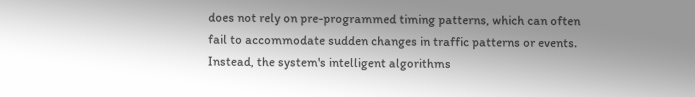does not rely on pre-programmed timing patterns, which can often fail to accommodate sudden changes in traffic patterns or events. Instead, the system's intelligent algorithms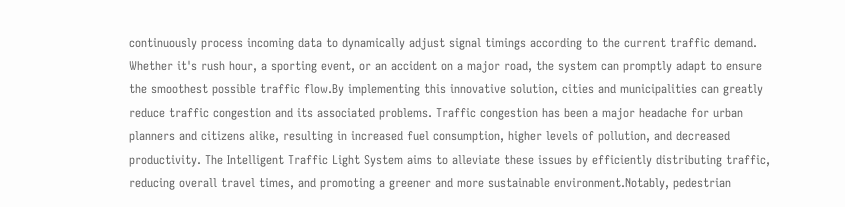continuously process incoming data to dynamically adjust signal timings according to the current traffic demand. Whether it's rush hour, a sporting event, or an accident on a major road, the system can promptly adapt to ensure the smoothest possible traffic flow.By implementing this innovative solution, cities and municipalities can greatly reduce traffic congestion and its associated problems. Traffic congestion has been a major headache for urban planners and citizens alike, resulting in increased fuel consumption, higher levels of pollution, and decreased productivity. The Intelligent Traffic Light System aims to alleviate these issues by efficiently distributing traffic, reducing overall travel times, and promoting a greener and more sustainable environment.Notably, pedestrian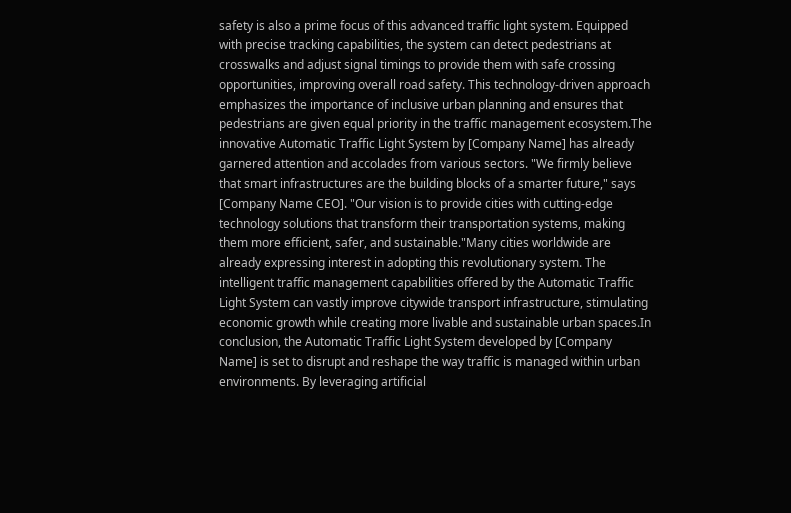safety is also a prime focus of this advanced traffic light system. Equipped with precise tracking capabilities, the system can detect pedestrians at crosswalks and adjust signal timings to provide them with safe crossing opportunities, improving overall road safety. This technology-driven approach emphasizes the importance of inclusive urban planning and ensures that pedestrians are given equal priority in the traffic management ecosystem.The innovative Automatic Traffic Light System by [Company Name] has already garnered attention and accolades from various sectors. "We firmly believe that smart infrastructures are the building blocks of a smarter future," says [Company Name CEO]. "Our vision is to provide cities with cutting-edge technology solutions that transform their transportation systems, making them more efficient, safer, and sustainable."Many cities worldwide are already expressing interest in adopting this revolutionary system. The intelligent traffic management capabilities offered by the Automatic Traffic Light System can vastly improve citywide transport infrastructure, stimulating economic growth while creating more livable and sustainable urban spaces.In conclusion, the Automatic Traffic Light System developed by [Company Name] is set to disrupt and reshape the way traffic is managed within urban environments. By leveraging artificial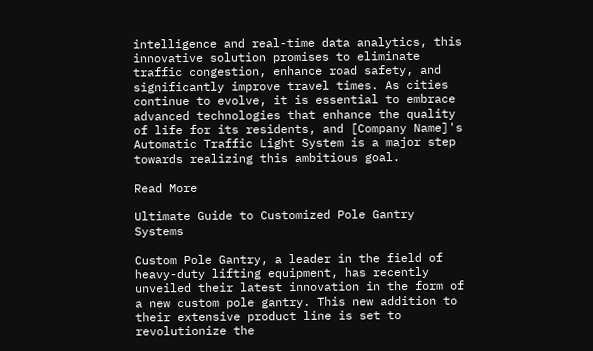intelligence and real-time data analytics, this innovative solution promises to eliminate traffic congestion, enhance road safety, and significantly improve travel times. As cities continue to evolve, it is essential to embrace advanced technologies that enhance the quality of life for its residents, and [Company Name]'s Automatic Traffic Light System is a major step towards realizing this ambitious goal.

Read More

Ultimate Guide to Customized Pole Gantry Systems

Custom Pole Gantry, a leader in the field of heavy-duty lifting equipment, has recently unveiled their latest innovation in the form of a new custom pole gantry. This new addition to their extensive product line is set to revolutionize the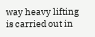way heavy lifting is carried out in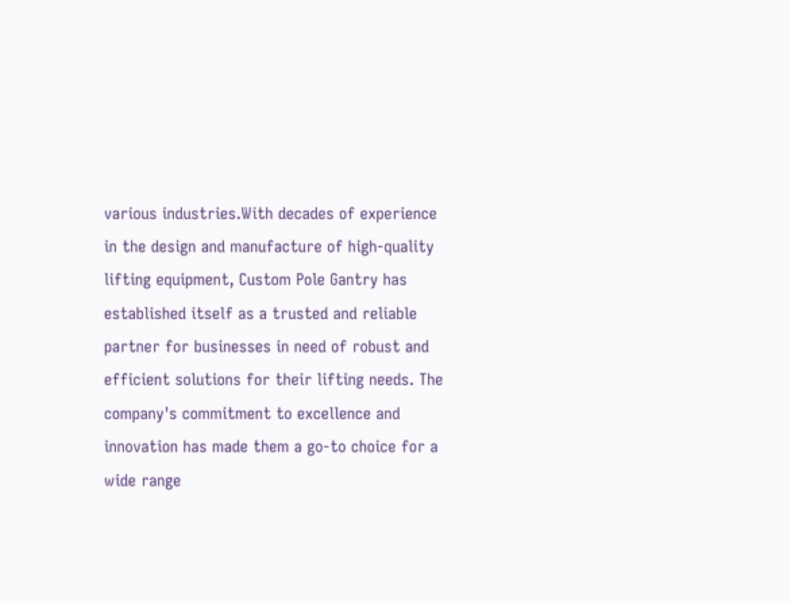various industries.With decades of experience in the design and manufacture of high-quality lifting equipment, Custom Pole Gantry has established itself as a trusted and reliable partner for businesses in need of robust and efficient solutions for their lifting needs. The company's commitment to excellence and innovation has made them a go-to choice for a wide range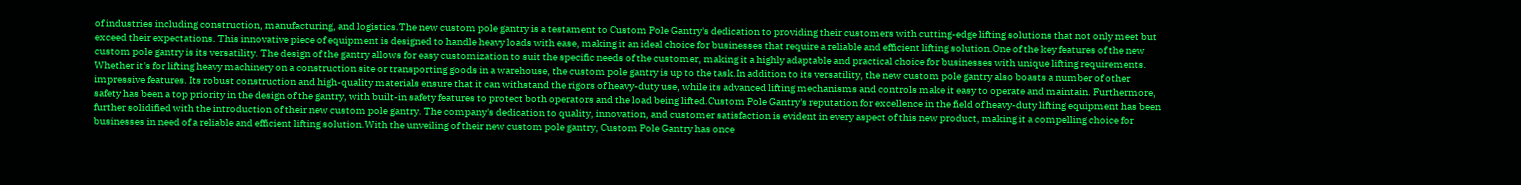of industries including construction, manufacturing, and logistics.The new custom pole gantry is a testament to Custom Pole Gantry's dedication to providing their customers with cutting-edge lifting solutions that not only meet but exceed their expectations. This innovative piece of equipment is designed to handle heavy loads with ease, making it an ideal choice for businesses that require a reliable and efficient lifting solution.One of the key features of the new custom pole gantry is its versatility. The design of the gantry allows for easy customization to suit the specific needs of the customer, making it a highly adaptable and practical choice for businesses with unique lifting requirements. Whether it's for lifting heavy machinery on a construction site or transporting goods in a warehouse, the custom pole gantry is up to the task.In addition to its versatility, the new custom pole gantry also boasts a number of other impressive features. Its robust construction and high-quality materials ensure that it can withstand the rigors of heavy-duty use, while its advanced lifting mechanisms and controls make it easy to operate and maintain. Furthermore, safety has been a top priority in the design of the gantry, with built-in safety features to protect both operators and the load being lifted.Custom Pole Gantry's reputation for excellence in the field of heavy-duty lifting equipment has been further solidified with the introduction of their new custom pole gantry. The company's dedication to quality, innovation, and customer satisfaction is evident in every aspect of this new product, making it a compelling choice for businesses in need of a reliable and efficient lifting solution.With the unveiling of their new custom pole gantry, Custom Pole Gantry has once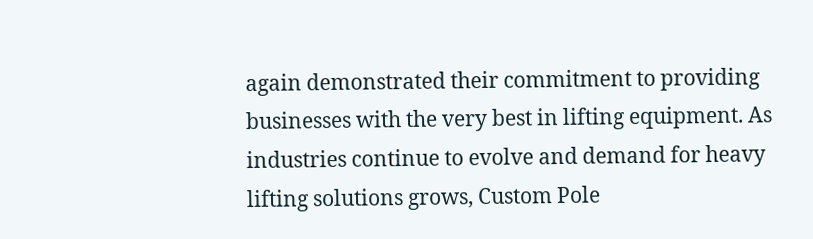again demonstrated their commitment to providing businesses with the very best in lifting equipment. As industries continue to evolve and demand for heavy lifting solutions grows, Custom Pole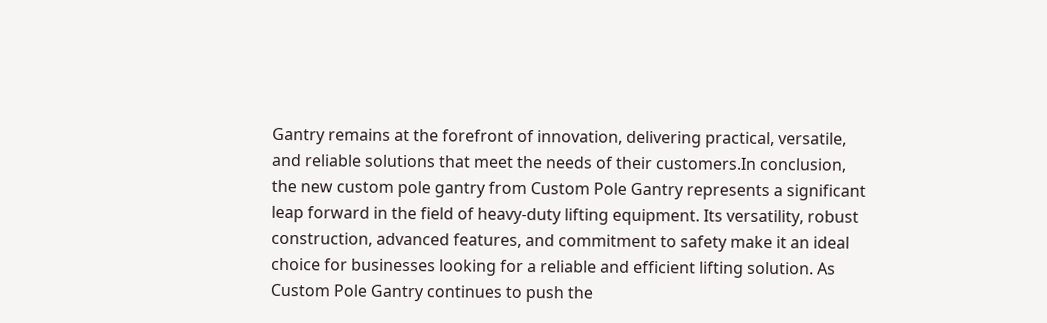Gantry remains at the forefront of innovation, delivering practical, versatile, and reliable solutions that meet the needs of their customers.In conclusion, the new custom pole gantry from Custom Pole Gantry represents a significant leap forward in the field of heavy-duty lifting equipment. Its versatility, robust construction, advanced features, and commitment to safety make it an ideal choice for businesses looking for a reliable and efficient lifting solution. As Custom Pole Gantry continues to push the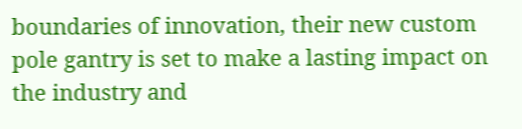boundaries of innovation, their new custom pole gantry is set to make a lasting impact on the industry and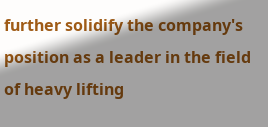further solidify the company's position as a leader in the field of heavy lifting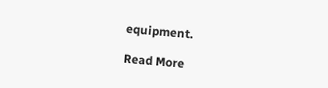equipment.

Read More